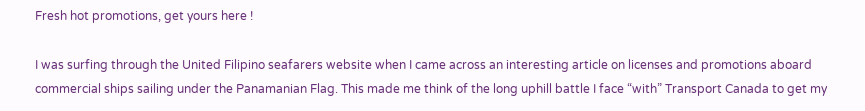Fresh hot promotions, get yours here !

I was surfing through the United Filipino seafarers website when I came across an interesting article on licenses and promotions aboard commercial ships sailing under the Panamanian Flag. This made me think of the long uphill battle I face “with” Transport Canada to get my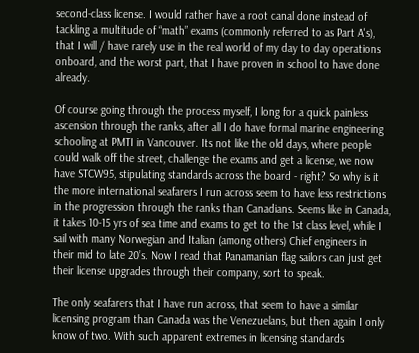second-class license. I would rather have a root canal done instead of tackling a multitude of “math” exams (commonly referred to as Part A's), that I will / have rarely use in the real world of my day to day operations onboard, and the worst part, that I have proven in school to have done already.

Of course going through the process myself, I long for a quick painless ascension through the ranks, after all I do have formal marine engineering schooling at PMTI in Vancouver. Its not like the old days, where people could walk off the street, challenge the exams and get a license, we now have STCW95, stipulating standards across the board - right? So why is it the more international seafarers I run across seem to have less restrictions in the progression through the ranks than Canadians. Seems like in Canada, it takes 10-15 yrs of sea time and exams to get to the 1st class level, while I sail with many Norwegian and Italian (among others) Chief engineers in their mid to late 20’s. Now I read that Panamanian flag sailors can just get their license upgrades through their company, sort to speak.

The only seafarers that I have run across, that seem to have a similar licensing program than Canada was the Venezuelans, but then again I only know of two. With such apparent extremes in licensing standards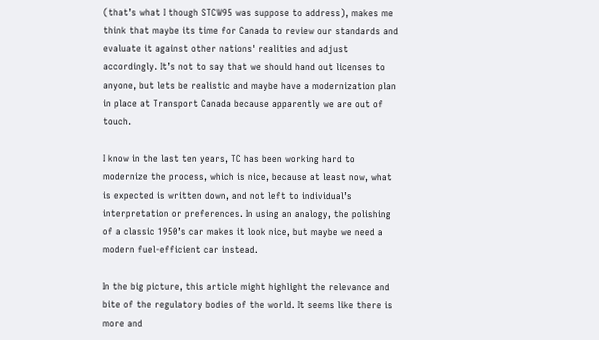(that’s what I though STCW95 was suppose to address), makes me think that maybe its time for Canada to review our standards and evaluate it against other nations' realities and adjust accordingly. It’s not to say that we should hand out licenses to anyone, but lets be realistic and maybe have a modernization plan in place at Transport Canada because apparently we are out of touch.

I know in the last ten years, TC has been working hard to modernize the process, which is nice, because at least now, what is expected is written down, and not left to individual’s interpretation or preferences. In using an analogy, the polishing of a classic 1950’s car makes it look nice, but maybe we need a modern fuel-efficient car instead.

In the big picture, this article might highlight the relevance and bite of the regulatory bodies of the world. It seems like there is more and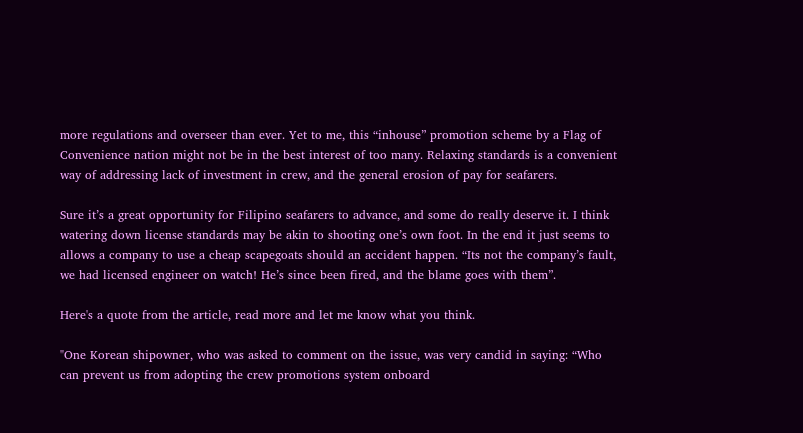more regulations and overseer than ever. Yet to me, this “inhouse” promotion scheme by a Flag of Convenience nation might not be in the best interest of too many. Relaxing standards is a convenient way of addressing lack of investment in crew, and the general erosion of pay for seafarers.

Sure it’s a great opportunity for Filipino seafarers to advance, and some do really deserve it. I think watering down license standards may be akin to shooting one’s own foot. In the end it just seems to allows a company to use a cheap scapegoats should an accident happen. “Its not the company’s fault, we had licensed engineer on watch! He’s since been fired, and the blame goes with them”.

Here's a quote from the article, read more and let me know what you think.

"One Korean shipowner, who was asked to comment on the issue, was very candid in saying: “Who can prevent us from adopting the crew promotions system onboard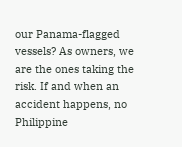our Panama-flagged vessels? As owners, we are the ones taking the risk. If and when an accident happens, no Philippine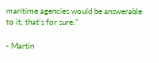maritime agencies would be answerable to it, that’s for sure.”

- Martin